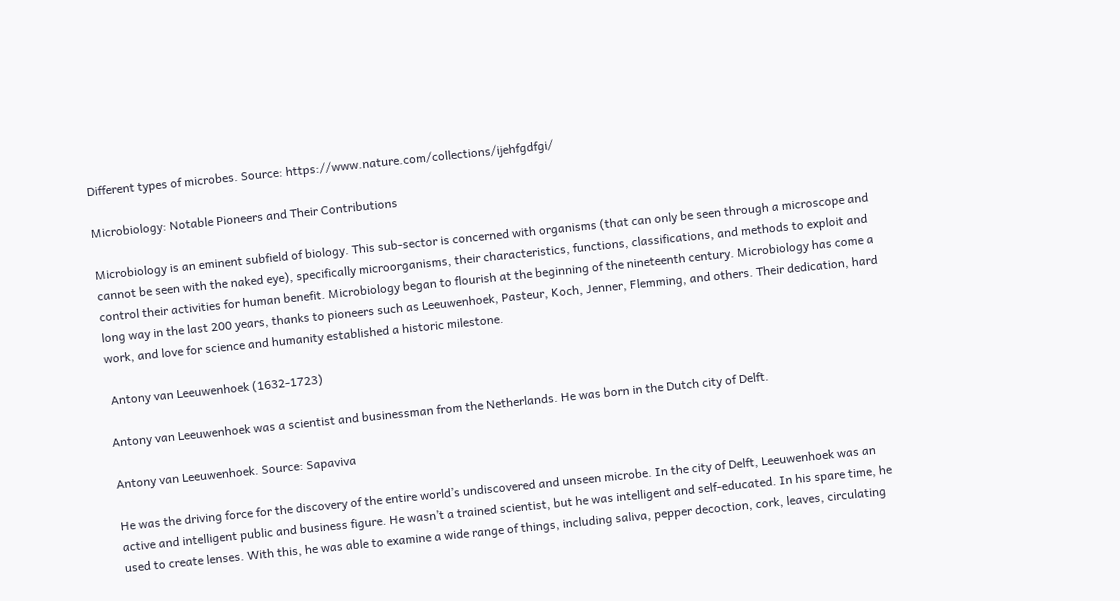Different types of microbes. Source: https://www.nature.com/collections/ijehfgdfgi/

Microbiology: Notable Pioneers and Their Contributions

Microbiology is an eminent subfield of biology. This sub-sector is concerned with organisms (that can only be seen through a microscope and cannot be seen with the naked eye), specifically microorganisms, their characteristics, functions, classifications, and methods to exploit and control their activities for human benefit. Microbiology began to flourish at the beginning of the nineteenth century. Microbiology has come a long way in the last 200 years, thanks to pioneers such as Leeuwenhoek, Pasteur, Koch, Jenner, Flemming, and others. Their dedication, hard work, and love for science and humanity established a historic milestone.

 Antony van Leeuwenhoek (1632-1723)

Antony van Leeuwenhoek was a scientist and businessman from the Netherlands. He was born in the Dutch city of Delft.

Antony van Leeuwenhoek. Source: Sapaviva

He was the driving force for the discovery of the entire world’s undiscovered and unseen microbe. In the city of Delft, Leeuwenhoek was an active and intelligent public and business figure. He wasn’t a trained scientist, but he was intelligent and self-educated. In his spare time, he used to create lenses. With this, he was able to examine a wide range of things, including saliva, pepper decoction, cork, leaves, circulating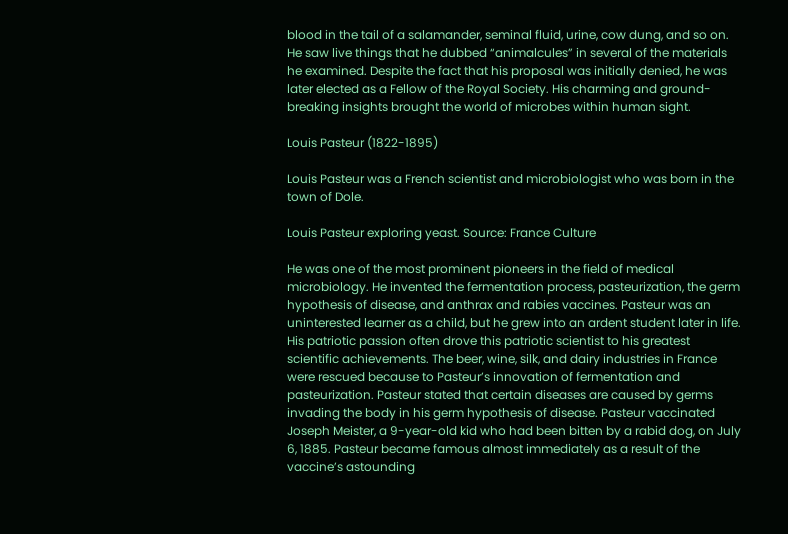blood in the tail of a salamander, seminal fluid, urine, cow dung, and so on. He saw live things that he dubbed “animalcules” in several of the materials he examined. Despite the fact that his proposal was initially denied, he was later elected as a Fellow of the Royal Society. His charming and ground-breaking insights brought the world of microbes within human sight.

Louis Pasteur (1822-1895)

Louis Pasteur was a French scientist and microbiologist who was born in the town of Dole.

Louis Pasteur exploring yeast. Source: France Culture

He was one of the most prominent pioneers in the field of medical microbiology. He invented the fermentation process, pasteurization, the germ hypothesis of disease, and anthrax and rabies vaccines. Pasteur was an uninterested learner as a child, but he grew into an ardent student later in life. His patriotic passion often drove this patriotic scientist to his greatest scientific achievements. The beer, wine, silk, and dairy industries in France were rescued because to Pasteur’s innovation of fermentation and pasteurization. Pasteur stated that certain diseases are caused by germs invading the body in his germ hypothesis of disease. Pasteur vaccinated Joseph Meister, a 9-year-old kid who had been bitten by a rabid dog, on July 6, 1885. Pasteur became famous almost immediately as a result of the vaccine’s astounding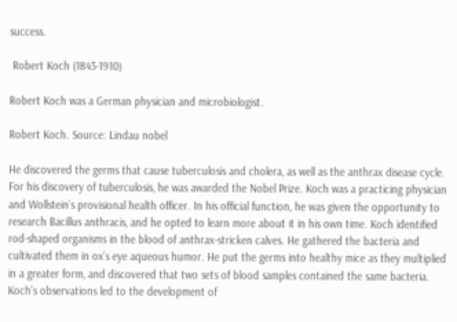success.

 Robert Koch (1843-1910)

Robert Koch was a German physician and microbiologist.

Robert Koch. Source: Lindau nobel

He discovered the germs that cause tuberculosis and cholera, as well as the anthrax disease cycle. For his discovery of tuberculosis, he was awarded the Nobel Prize. Koch was a practicing physician and Wollstein’s provisional health officer. In his official function, he was given the opportunity to research Bacillus anthracis, and he opted to learn more about it in his own time. Koch identified rod-shaped organisms in the blood of anthrax-stricken calves. He gathered the bacteria and cultivated them in ox’s eye aqueous humor. He put the germs into healthy mice as they multiplied in a greater form, and discovered that two sets of blood samples contained the same bacteria. Koch’s observations led to the development of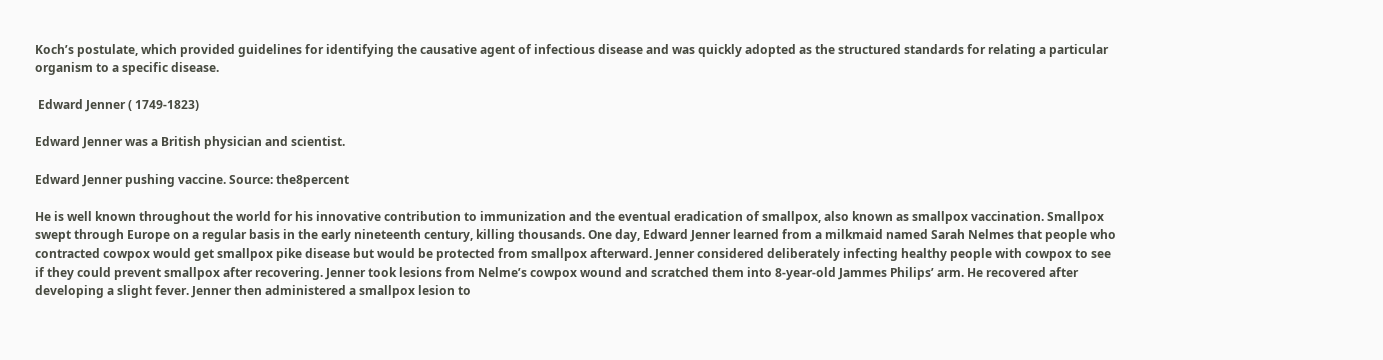Koch’s postulate, which provided guidelines for identifying the causative agent of infectious disease and was quickly adopted as the structured standards for relating a particular organism to a specific disease.

 Edward Jenner ( 1749-1823)

Edward Jenner was a British physician and scientist.

Edward Jenner pushing vaccine. Source: the8percent

He is well known throughout the world for his innovative contribution to immunization and the eventual eradication of smallpox, also known as smallpox vaccination. Smallpox swept through Europe on a regular basis in the early nineteenth century, killing thousands. One day, Edward Jenner learned from a milkmaid named Sarah Nelmes that people who contracted cowpox would get smallpox pike disease but would be protected from smallpox afterward. Jenner considered deliberately infecting healthy people with cowpox to see if they could prevent smallpox after recovering. Jenner took lesions from Nelme’s cowpox wound and scratched them into 8-year-old Jammes Philips’ arm. He recovered after developing a slight fever. Jenner then administered a smallpox lesion to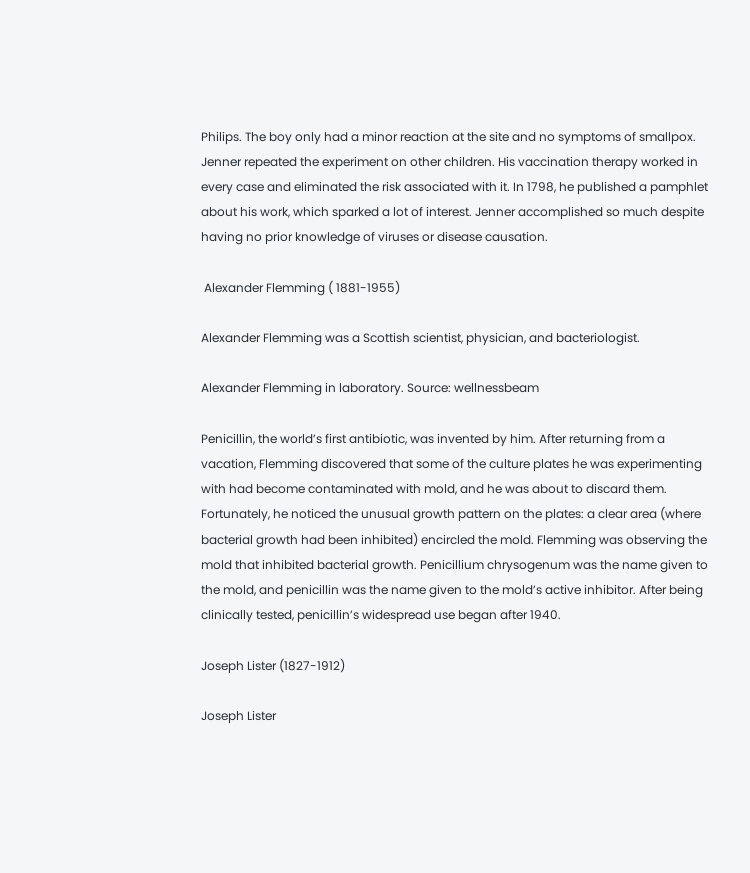Philips. The boy only had a minor reaction at the site and no symptoms of smallpox. Jenner repeated the experiment on other children. His vaccination therapy worked in every case and eliminated the risk associated with it. In 1798, he published a pamphlet about his work, which sparked a lot of interest. Jenner accomplished so much despite having no prior knowledge of viruses or disease causation.

 Alexander Flemming ( 1881-1955)

Alexander Flemming was a Scottish scientist, physician, and bacteriologist.

Alexander Flemming in laboratory. Source: wellnessbeam

Penicillin, the world’s first antibiotic, was invented by him. After returning from a vacation, Flemming discovered that some of the culture plates he was experimenting with had become contaminated with mold, and he was about to discard them. Fortunately, he noticed the unusual growth pattern on the plates: a clear area (where bacterial growth had been inhibited) encircled the mold. Flemming was observing the mold that inhibited bacterial growth. Penicillium chrysogenum was the name given to the mold, and penicillin was the name given to the mold’s active inhibitor. After being clinically tested, penicillin’s widespread use began after 1940.

Joseph Lister (1827-1912)

Joseph Lister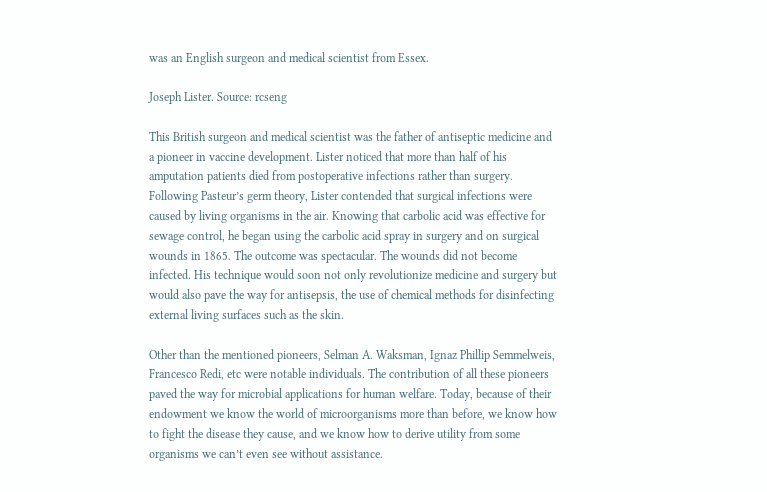was an English surgeon and medical scientist from Essex.

Joseph Lister. Source: rcseng

This British surgeon and medical scientist was the father of antiseptic medicine and a pioneer in vaccine development. Lister noticed that more than half of his amputation patients died from postoperative infections rather than surgery. Following Pasteur’s germ theory, Lister contended that surgical infections were caused by living organisms in the air. Knowing that carbolic acid was effective for sewage control, he began using the carbolic acid spray in surgery and on surgical wounds in 1865. The outcome was spectacular. The wounds did not become infected. His technique would soon not only revolutionize medicine and surgery but would also pave the way for antisepsis, the use of chemical methods for disinfecting external living surfaces such as the skin.

Other than the mentioned pioneers, Selman A. Waksman, Ignaz Phillip Semmelweis, Francesco Redi, etc were notable individuals. The contribution of all these pioneers paved the way for microbial applications for human welfare. Today, because of their endowment we know the world of microorganisms more than before, we know how to fight the disease they cause, and we know how to derive utility from some organisms we can’t even see without assistance.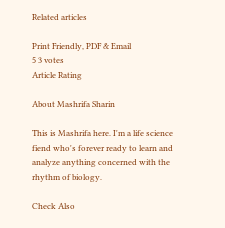Related articles

Print Friendly, PDF & Email
5 3 votes
Article Rating

About Mashrifa Sharin

This is Mashrifa here. I'm a life science fiend who's forever ready to learn and analyze anything concerned with the rhythm of biology.

Check Also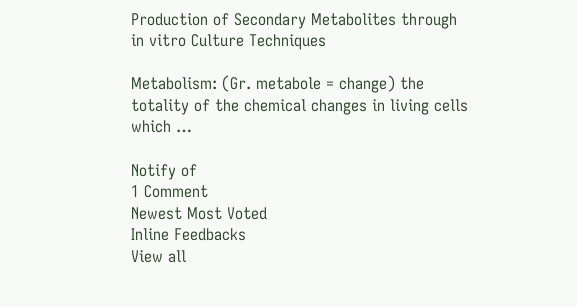Production of Secondary Metabolites through in vitro Culture Techniques

Metabolism: (Gr. metabole = change) the totality of the chemical changes in living cells which …

Notify of
1 Comment
Newest Most Voted
Inline Feedbacks
View all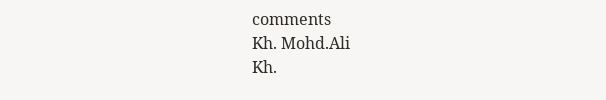comments
Kh. Mohd.Ali
Kh.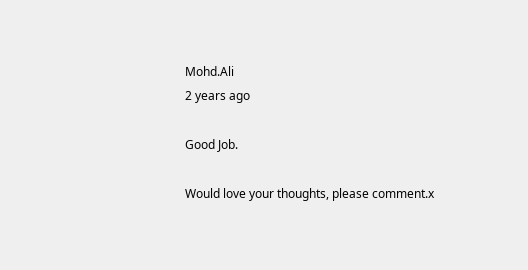Mohd.Ali
2 years ago

Good Job.

Would love your thoughts, please comment.x